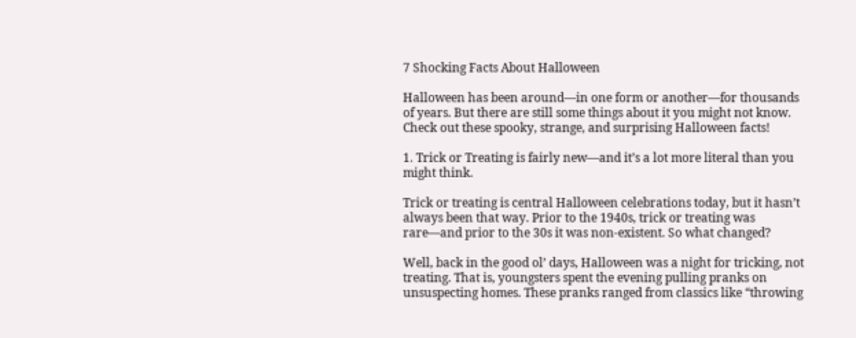7 Shocking Facts About Halloween

Halloween has been around—in one form or another—for thousands of years. But there are still some things about it you might not know. Check out these spooky, strange, and surprising Halloween facts!

1. Trick or Treating is fairly new—and it’s a lot more literal than you might think.

Trick or treating is central Halloween celebrations today, but it hasn’t always been that way. Prior to the 1940s, trick or treating was rare—and prior to the 30s it was non-existent. So what changed?

Well, back in the good ol’ days, Halloween was a night for tricking, not treating. That is, youngsters spent the evening pulling pranks on unsuspecting homes. These pranks ranged from classics like “throwing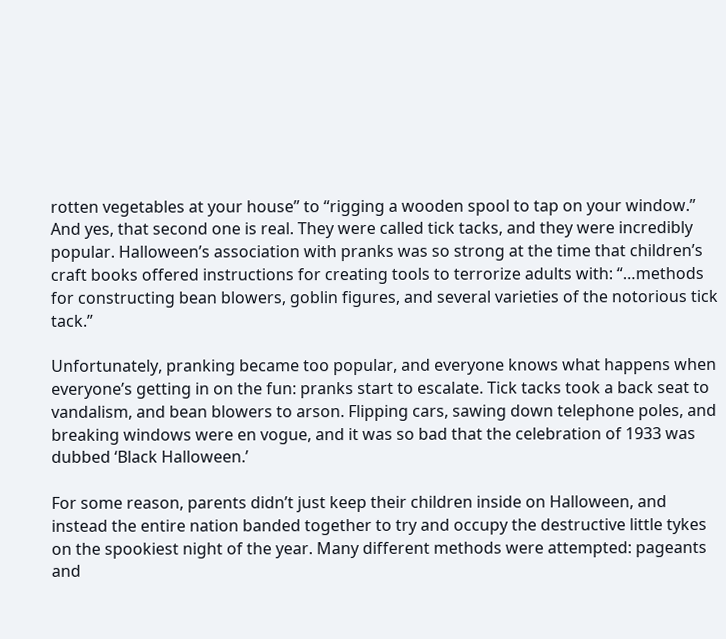rotten vegetables at your house” to “rigging a wooden spool to tap on your window.” And yes, that second one is real. They were called tick tacks, and they were incredibly popular. Halloween’s association with pranks was so strong at the time that children’s craft books offered instructions for creating tools to terrorize adults with: “…methods for constructing bean blowers, goblin figures, and several varieties of the notorious tick tack.”

Unfortunately, pranking became too popular, and everyone knows what happens when everyone’s getting in on the fun: pranks start to escalate. Tick tacks took a back seat to vandalism, and bean blowers to arson. Flipping cars, sawing down telephone poles, and breaking windows were en vogue, and it was so bad that the celebration of 1933 was dubbed ‘Black Halloween.’

For some reason, parents didn’t just keep their children inside on Halloween, and instead the entire nation banded together to try and occupy the destructive little tykes on the spookiest night of the year. Many different methods were attempted: pageants and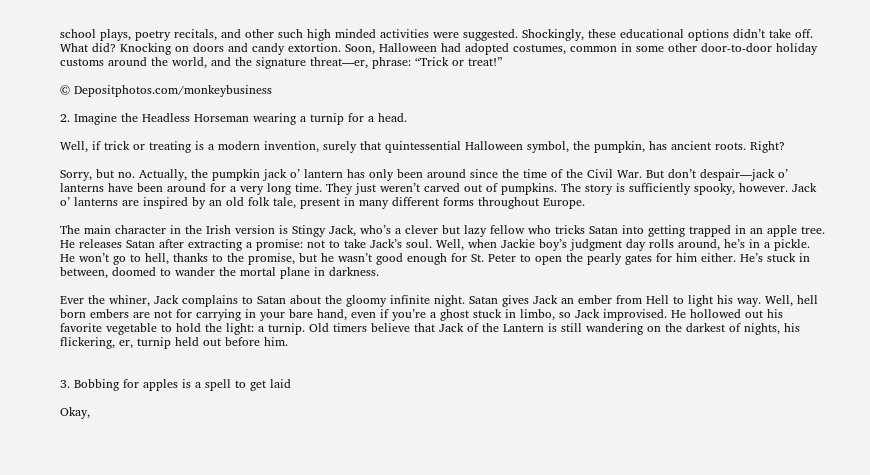school plays, poetry recitals, and other such high minded activities were suggested. Shockingly, these educational options didn’t take off. What did? Knocking on doors and candy extortion. Soon, Halloween had adopted costumes, common in some other door-to-door holiday customs around the world, and the signature threat—er, phrase: “Trick or treat!”

© Depositphotos.com/monkeybusiness

2. Imagine the Headless Horseman wearing a turnip for a head.

Well, if trick or treating is a modern invention, surely that quintessential Halloween symbol, the pumpkin, has ancient roots. Right?

Sorry, but no. Actually, the pumpkin jack o’ lantern has only been around since the time of the Civil War. But don’t despair—jack o’ lanterns have been around for a very long time. They just weren’t carved out of pumpkins. The story is sufficiently spooky, however. Jack o’ lanterns are inspired by an old folk tale, present in many different forms throughout Europe.

The main character in the Irish version is Stingy Jack, who’s a clever but lazy fellow who tricks Satan into getting trapped in an apple tree. He releases Satan after extracting a promise: not to take Jack’s soul. Well, when Jackie boy’s judgment day rolls around, he’s in a pickle. He won’t go to hell, thanks to the promise, but he wasn’t good enough for St. Peter to open the pearly gates for him either. He’s stuck in between, doomed to wander the mortal plane in darkness.

Ever the whiner, Jack complains to Satan about the gloomy infinite night. Satan gives Jack an ember from Hell to light his way. Well, hell born embers are not for carrying in your bare hand, even if you’re a ghost stuck in limbo, so Jack improvised. He hollowed out his favorite vegetable to hold the light: a turnip. Old timers believe that Jack of the Lantern is still wandering on the darkest of nights, his flickering, er, turnip held out before him.


3. Bobbing for apples is a spell to get laid

Okay,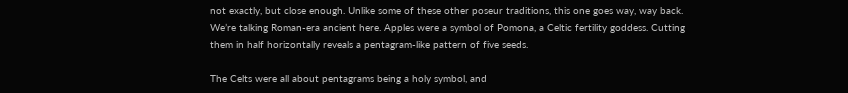not exactly, but close enough. Unlike some of these other poseur traditions, this one goes way, way back. We’re talking Roman-era ancient here. Apples were a symbol of Pomona, a Celtic fertility goddess. Cutting them in half horizontally reveals a pentagram-like pattern of five seeds.

The Celts were all about pentagrams being a holy symbol, and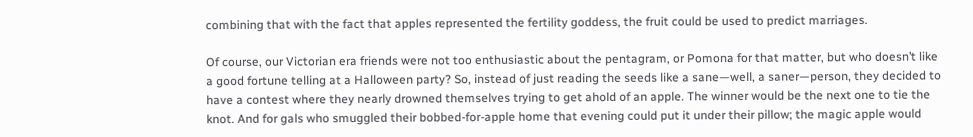combining that with the fact that apples represented the fertility goddess, the fruit could be used to predict marriages.

Of course, our Victorian era friends were not too enthusiastic about the pentagram, or Pomona for that matter, but who doesn’t like a good fortune telling at a Halloween party? So, instead of just reading the seeds like a sane—well, a saner—person, they decided to have a contest where they nearly drowned themselves trying to get ahold of an apple. The winner would be the next one to tie the knot. And for gals who smuggled their bobbed-for-apple home that evening could put it under their pillow; the magic apple would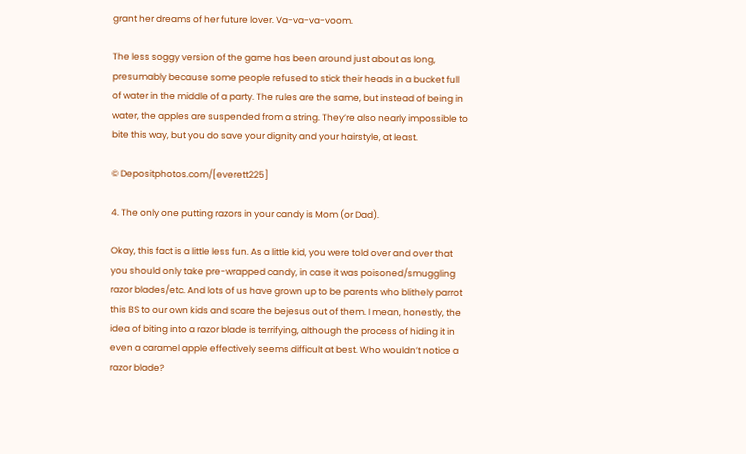grant her dreams of her future lover. Va-va-va-voom.

The less soggy version of the game has been around just about as long, presumably because some people refused to stick their heads in a bucket full of water in the middle of a party. The rules are the same, but instead of being in water, the apples are suspended from a string. They’re also nearly impossible to bite this way, but you do save your dignity and your hairstyle, at least.

© Depositphotos.com/[everett225]

4. The only one putting razors in your candy is Mom (or Dad).

Okay, this fact is a little less fun. As a little kid, you were told over and over that you should only take pre-wrapped candy, in case it was poisoned/smuggling razor blades/etc. And lots of us have grown up to be parents who blithely parrot this BS to our own kids and scare the bejesus out of them. I mean, honestly, the idea of biting into a razor blade is terrifying, although the process of hiding it in even a caramel apple effectively seems difficult at best. Who wouldn’t notice a razor blade?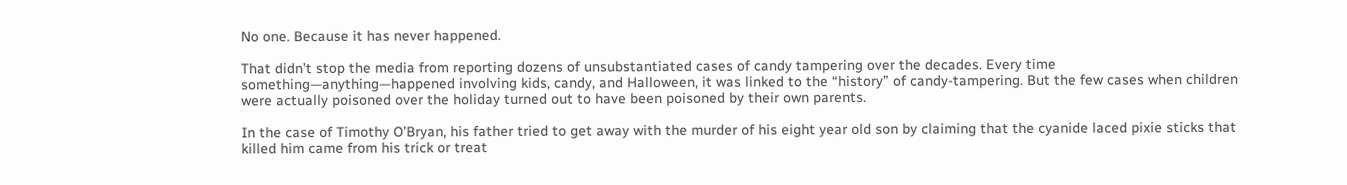No one. Because it has never happened.

That didn’t stop the media from reporting dozens of unsubstantiated cases of candy tampering over the decades. Every time something—anything—happened involving kids, candy, and Halloween, it was linked to the “history” of candy-tampering. But the few cases when children were actually poisoned over the holiday turned out to have been poisoned by their own parents.

In the case of Timothy O’Bryan, his father tried to get away with the murder of his eight year old son by claiming that the cyanide laced pixie sticks that killed him came from his trick or treat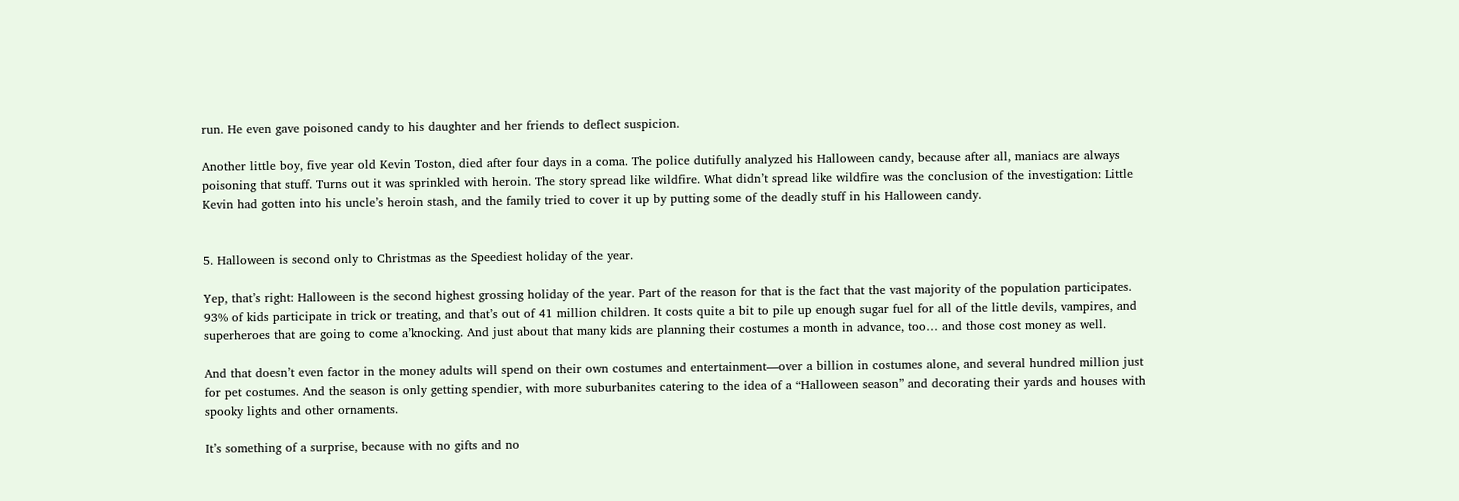run. He even gave poisoned candy to his daughter and her friends to deflect suspicion.

Another little boy, five year old Kevin Toston, died after four days in a coma. The police dutifully analyzed his Halloween candy, because after all, maniacs are always poisoning that stuff. Turns out it was sprinkled with heroin. The story spread like wildfire. What didn’t spread like wildfire was the conclusion of the investigation: Little Kevin had gotten into his uncle’s heroin stash, and the family tried to cover it up by putting some of the deadly stuff in his Halloween candy.


5. Halloween is second only to Christmas as the Speediest holiday of the year.

Yep, that’s right: Halloween is the second highest grossing holiday of the year. Part of the reason for that is the fact that the vast majority of the population participates. 93% of kids participate in trick or treating, and that’s out of 41 million children. It costs quite a bit to pile up enough sugar fuel for all of the little devils, vampires, and superheroes that are going to come a’knocking. And just about that many kids are planning their costumes a month in advance, too… and those cost money as well.

And that doesn’t even factor in the money adults will spend on their own costumes and entertainment—over a billion in costumes alone, and several hundred million just for pet costumes. And the season is only getting spendier, with more suburbanites catering to the idea of a “Halloween season” and decorating their yards and houses with spooky lights and other ornaments.

It’s something of a surprise, because with no gifts and no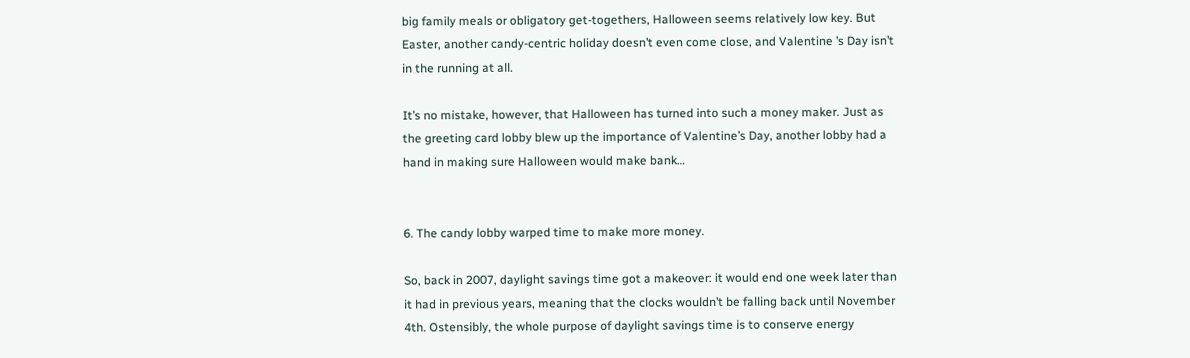big family meals or obligatory get-togethers, Halloween seems relatively low key. But Easter, another candy-centric holiday doesn’t even come close, and Valentine ’s Day isn’t in the running at all.

It’s no mistake, however, that Halloween has turned into such a money maker. Just as the greeting card lobby blew up the importance of Valentine’s Day, another lobby had a hand in making sure Halloween would make bank…


6. The candy lobby warped time to make more money.

So, back in 2007, daylight savings time got a makeover: it would end one week later than it had in previous years, meaning that the clocks wouldn’t be falling back until November 4th. Ostensibly, the whole purpose of daylight savings time is to conserve energy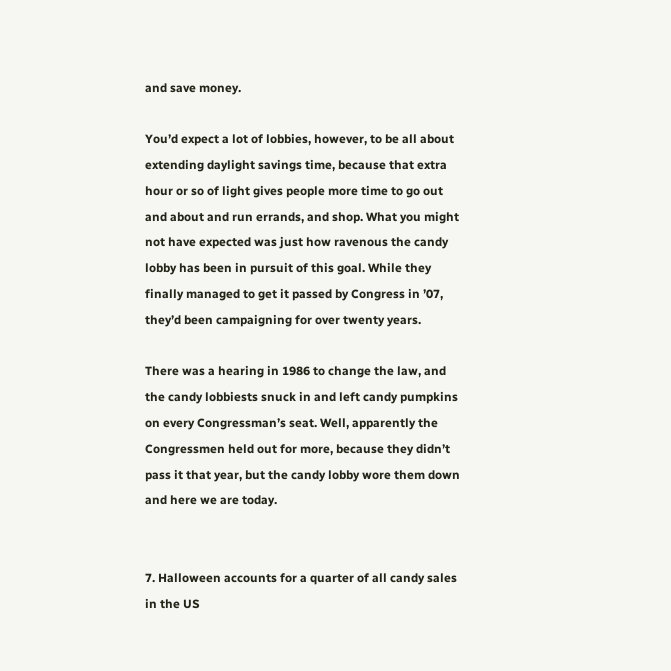and save money.

You’d expect a lot of lobbies, however, to be all about extending daylight savings time, because that extra hour or so of light gives people more time to go out and about and run errands, and shop. What you might not have expected was just how ravenous the candy lobby has been in pursuit of this goal. While they finally managed to get it passed by Congress in ’07, they’d been campaigning for over twenty years.

There was a hearing in 1986 to change the law, and the candy lobbiests snuck in and left candy pumpkins on every Congressman’s seat. Well, apparently the Congressmen held out for more, because they didn’t pass it that year, but the candy lobby wore them down and here we are today.


7. Halloween accounts for a quarter of all candy sales in the US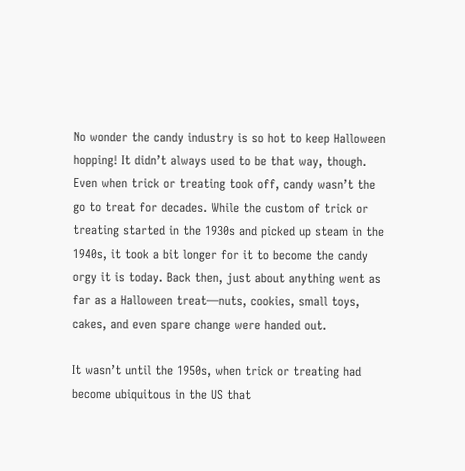No wonder the candy industry is so hot to keep Halloween hopping! It didn’t always used to be that way, though. Even when trick or treating took off, candy wasn’t the go to treat for decades. While the custom of trick or treating started in the 1930s and picked up steam in the 1940s, it took a bit longer for it to become the candy orgy it is today. Back then, just about anything went as far as a Halloween treat—nuts, cookies, small toys, cakes, and even spare change were handed out.

It wasn’t until the 1950s, when trick or treating had become ubiquitous in the US that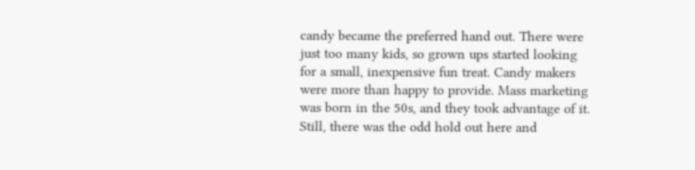candy became the preferred hand out. There were just too many kids, so grown ups started looking for a small, inexpensive fun treat. Candy makers were more than happy to provide. Mass marketing was born in the 50s, and they took advantage of it. Still, there was the odd hold out here and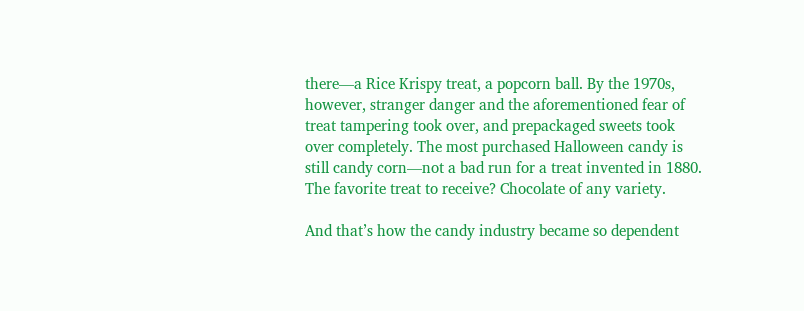there—a Rice Krispy treat, a popcorn ball. By the 1970s, however, stranger danger and the aforementioned fear of treat tampering took over, and prepackaged sweets took over completely. The most purchased Halloween candy is still candy corn—not a bad run for a treat invented in 1880. The favorite treat to receive? Chocolate of any variety.

And that’s how the candy industry became so dependent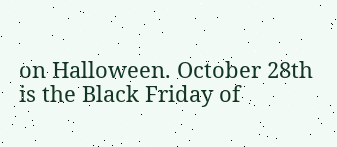on Halloween. October 28th is the Black Friday of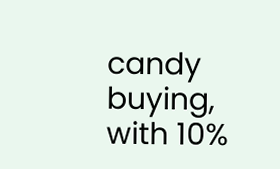candy buying, with 10%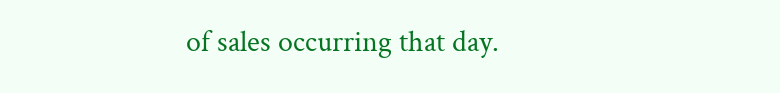of sales occurring that day.